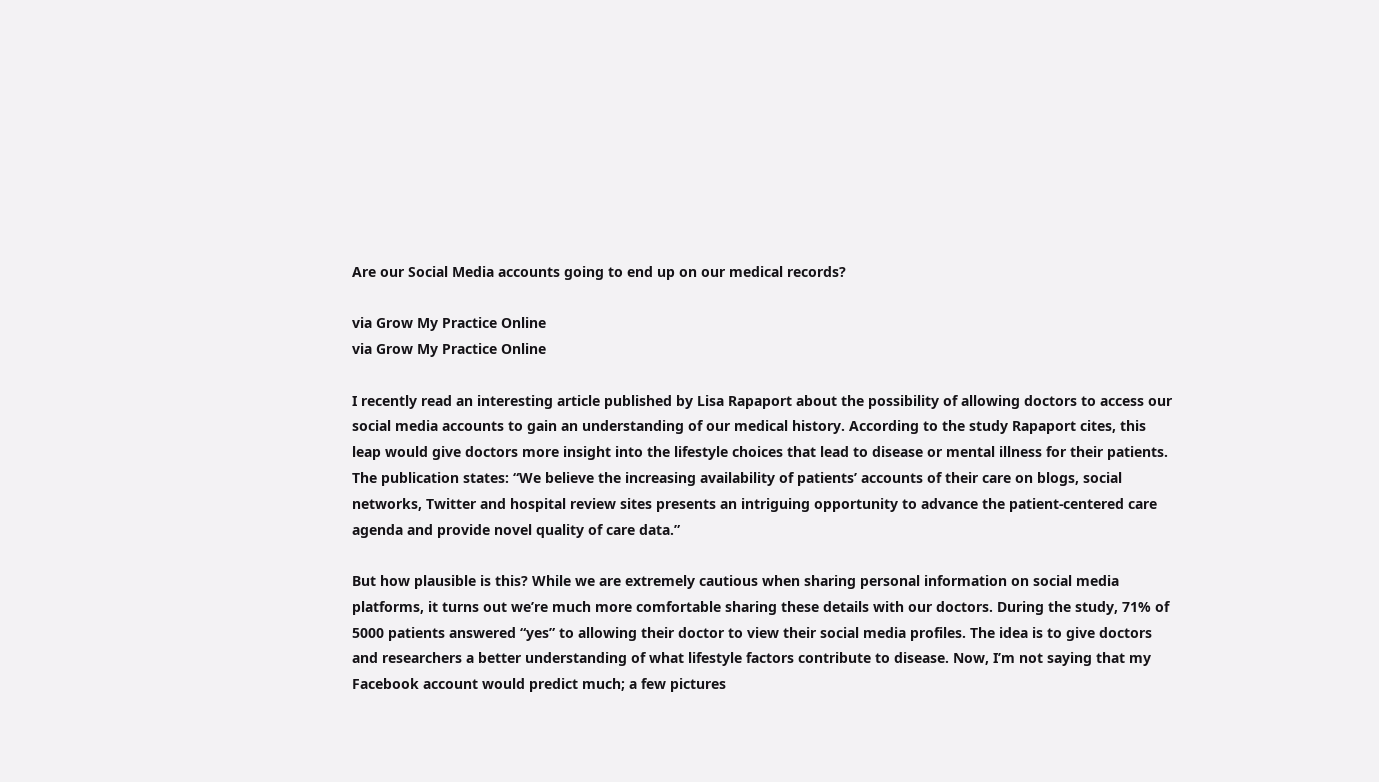Are our Social Media accounts going to end up on our medical records?

via Grow My Practice Online
via Grow My Practice Online

I recently read an interesting article published by Lisa Rapaport about the possibility of allowing doctors to access our social media accounts to gain an understanding of our medical history. According to the study Rapaport cites, this leap would give doctors more insight into the lifestyle choices that lead to disease or mental illness for their patients. The publication states: “We believe the increasing availability of patients’ accounts of their care on blogs, social networks, Twitter and hospital review sites presents an intriguing opportunity to advance the patient-centered care agenda and provide novel quality of care data.”

But how plausible is this? While we are extremely cautious when sharing personal information on social media platforms, it turns out we’re much more comfortable sharing these details with our doctors. During the study, 71% of 5000 patients answered “yes” to allowing their doctor to view their social media profiles. The idea is to give doctors and researchers a better understanding of what lifestyle factors contribute to disease. Now, I’m not saying that my Facebook account would predict much; a few pictures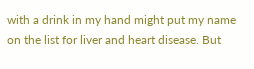with a drink in my hand might put my name on the list for liver and heart disease. But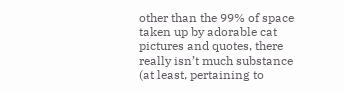other than the 99% of space taken up by adorable cat pictures and quotes, there really isn’t much substance (at least, pertaining to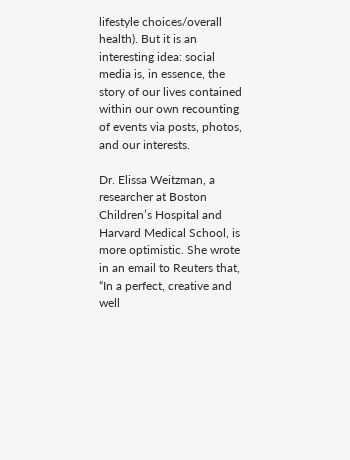lifestyle choices/overall health). But it is an interesting idea: social media is, in essence, the story of our lives contained within our own recounting of events via posts, photos, and our interests.

Dr. Elissa Weitzman, a researcher at Boston Children’s Hospital and Harvard Medical School, is more optimistic. She wrote in an email to Reuters that, “In a perfect, creative and well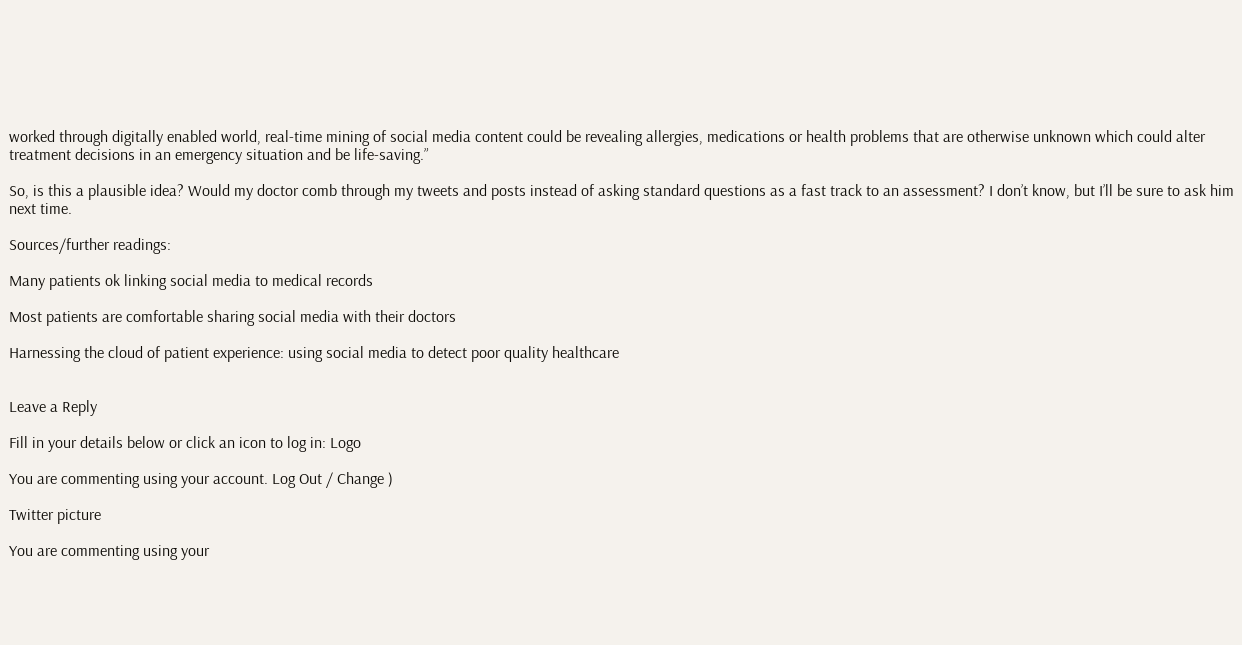worked through digitally enabled world, real-time mining of social media content could be revealing allergies, medications or health problems that are otherwise unknown which could alter treatment decisions in an emergency situation and be life-saving.”

So, is this a plausible idea? Would my doctor comb through my tweets and posts instead of asking standard questions as a fast track to an assessment? I don’t know, but I’ll be sure to ask him next time.

Sources/further readings:

Many patients ok linking social media to medical records

Most patients are comfortable sharing social media with their doctors

Harnessing the cloud of patient experience: using social media to detect poor quality healthcare


Leave a Reply

Fill in your details below or click an icon to log in: Logo

You are commenting using your account. Log Out / Change )

Twitter picture

You are commenting using your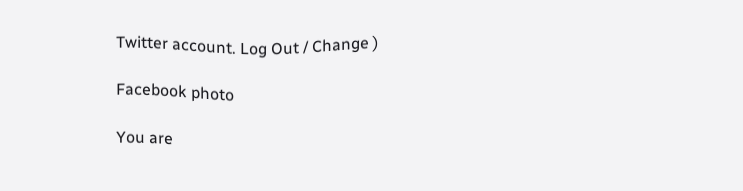Twitter account. Log Out / Change )

Facebook photo

You are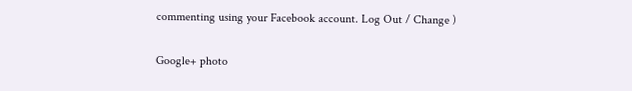commenting using your Facebook account. Log Out / Change )

Google+ photo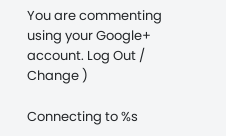You are commenting using your Google+ account. Log Out / Change )

Connecting to %s